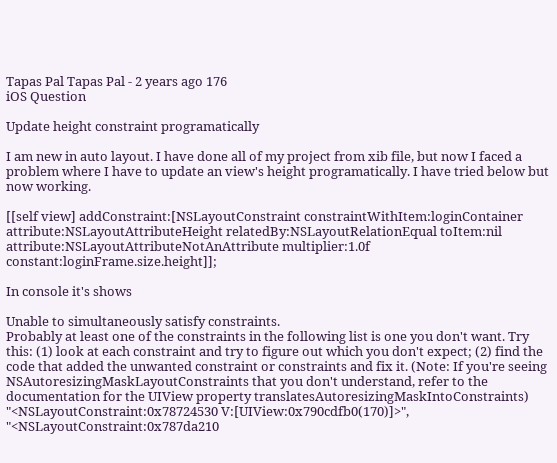Tapas Pal Tapas Pal - 2 years ago 176
iOS Question

Update height constraint programatically

I am new in auto layout. I have done all of my project from xib file, but now I faced a problem where I have to update an view's height programatically. I have tried below but now working.

[[self view] addConstraint:[NSLayoutConstraint constraintWithItem:loginContainer attribute:NSLayoutAttributeHeight relatedBy:NSLayoutRelationEqual toItem:nil attribute:NSLayoutAttributeNotAnAttribute multiplier:1.0f constant:loginFrame.size.height]];

In console it's shows

Unable to simultaneously satisfy constraints.
Probably at least one of the constraints in the following list is one you don't want. Try this: (1) look at each constraint and try to figure out which you don't expect; (2) find the code that added the unwanted constraint or constraints and fix it. (Note: If you're seeing NSAutoresizingMaskLayoutConstraints that you don't understand, refer to the documentation for the UIView property translatesAutoresizingMaskIntoConstraints)
"<NSLayoutConstraint:0x78724530 V:[UIView:0x790cdfb0(170)]>",
"<NSLayoutConstraint:0x787da210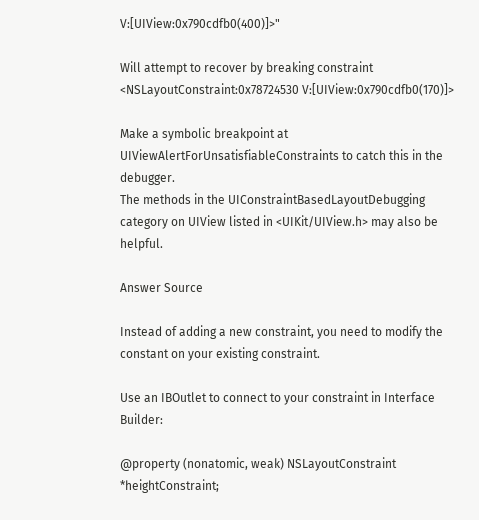V:[UIView:0x790cdfb0(400)]>"

Will attempt to recover by breaking constraint
<NSLayoutConstraint:0x78724530 V:[UIView:0x790cdfb0(170)]>

Make a symbolic breakpoint at UIViewAlertForUnsatisfiableConstraints to catch this in the debugger.
The methods in the UIConstraintBasedLayoutDebugging category on UIView listed in <UIKit/UIView.h> may also be helpful.

Answer Source

Instead of adding a new constraint, you need to modify the constant on your existing constraint.

Use an IBOutlet to connect to your constraint in Interface Builder:

@property (nonatomic, weak) NSLayoutConstraint *heightConstraint;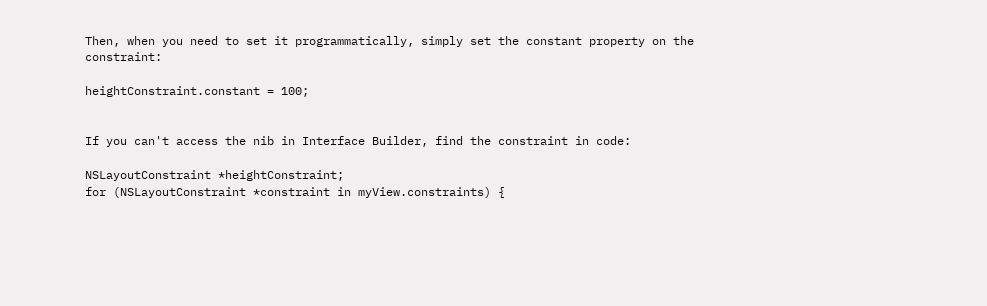Then, when you need to set it programmatically, simply set the constant property on the constraint:

heightConstraint.constant = 100;


If you can't access the nib in Interface Builder, find the constraint in code:

NSLayoutConstraint *heightConstraint;
for (NSLayoutConstraint *constraint in myView.constraints) {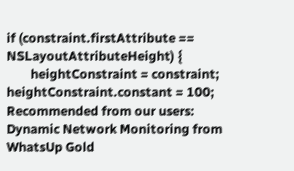if (constraint.firstAttribute == NSLayoutAttributeHeight) {
        heightConstraint = constraint;
heightConstraint.constant = 100;
Recommended from our users: Dynamic Network Monitoring from WhatsUp Gold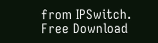from IPSwitch. Free Download